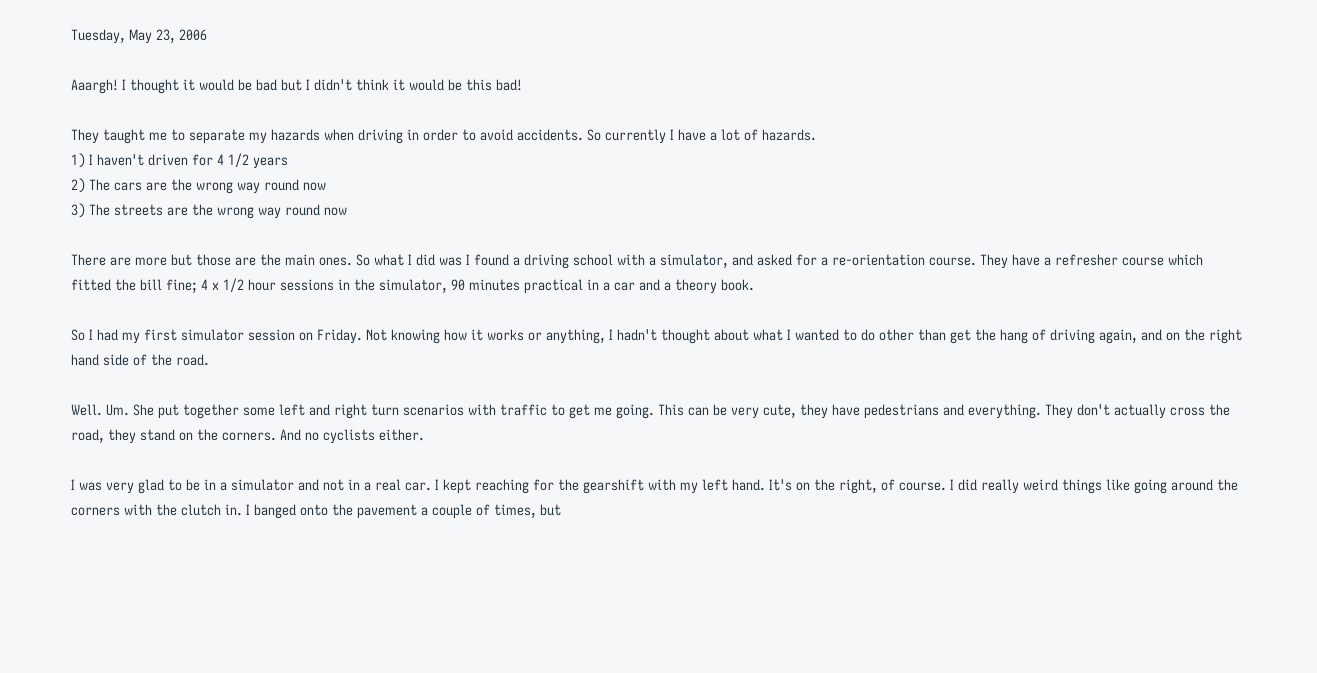Tuesday, May 23, 2006

Aaargh! I thought it would be bad but I didn't think it would be this bad!

They taught me to separate my hazards when driving in order to avoid accidents. So currently I have a lot of hazards.
1) I haven't driven for 4 1/2 years
2) The cars are the wrong way round now
3) The streets are the wrong way round now

There are more but those are the main ones. So what I did was I found a driving school with a simulator, and asked for a re-orientation course. They have a refresher course which fitted the bill fine; 4 x 1/2 hour sessions in the simulator, 90 minutes practical in a car and a theory book.

So I had my first simulator session on Friday. Not knowing how it works or anything, I hadn't thought about what I wanted to do other than get the hang of driving again, and on the right hand side of the road.

Well. Um. She put together some left and right turn scenarios with traffic to get me going. This can be very cute, they have pedestrians and everything. They don't actually cross the road, they stand on the corners. And no cyclists either.

I was very glad to be in a simulator and not in a real car. I kept reaching for the gearshift with my left hand. It's on the right, of course. I did really weird things like going around the corners with the clutch in. I banged onto the pavement a couple of times, but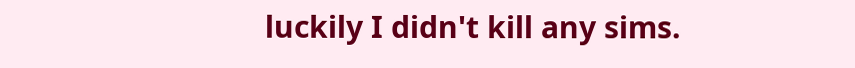luckily I didn't kill any sims.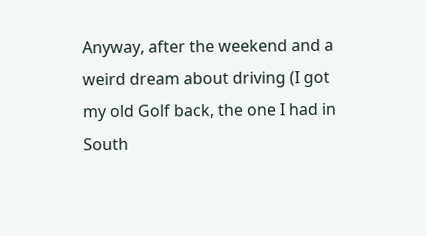Anyway, after the weekend and a weird dream about driving (I got my old Golf back, the one I had in South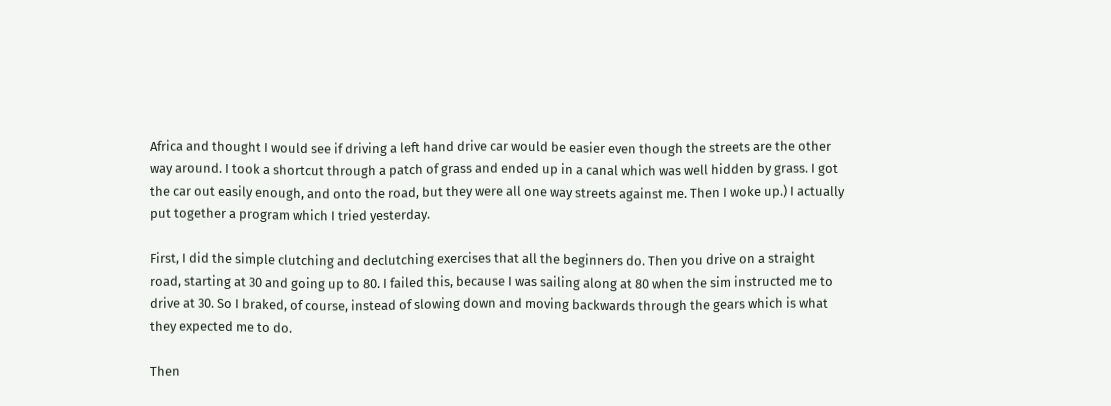Africa and thought I would see if driving a left hand drive car would be easier even though the streets are the other way around. I took a shortcut through a patch of grass and ended up in a canal which was well hidden by grass. I got the car out easily enough, and onto the road, but they were all one way streets against me. Then I woke up.) I actually put together a program which I tried yesterday.

First, I did the simple clutching and declutching exercises that all the beginners do. Then you drive on a straight road, starting at 30 and going up to 80. I failed this, because I was sailing along at 80 when the sim instructed me to drive at 30. So I braked, of course, instead of slowing down and moving backwards through the gears which is what they expected me to do.

Then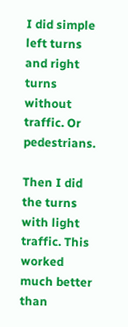I did simple left turns and right turns without traffic. Or pedestrians.

Then I did the turns with light traffic. This worked much better than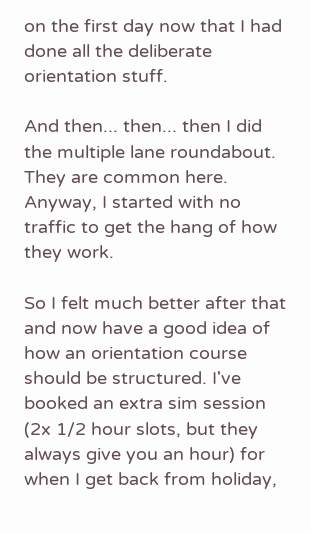on the first day now that I had done all the deliberate orientation stuff.

And then... then... then I did the multiple lane roundabout. They are common here. Anyway, I started with no traffic to get the hang of how they work.

So I felt much better after that and now have a good idea of how an orientation course should be structured. I've booked an extra sim session (2x 1/2 hour slots, but they always give you an hour) for when I get back from holiday,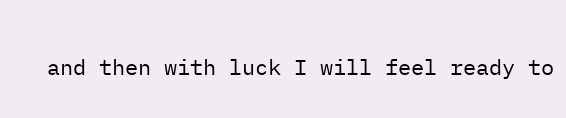and then with luck I will feel ready to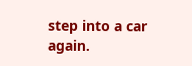step into a car again.